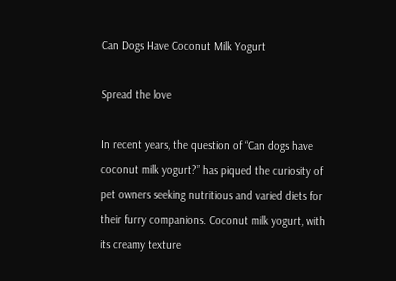Can Dogs Have Coconut Milk Yogurt

Spread the love

In recent years, the question of “Can dogs have coconut milk yogurt?” has piqued the curiosity of pet owners seeking nutritious and varied diets for their furry companions. Coconut milk yogurt, with its creamy texture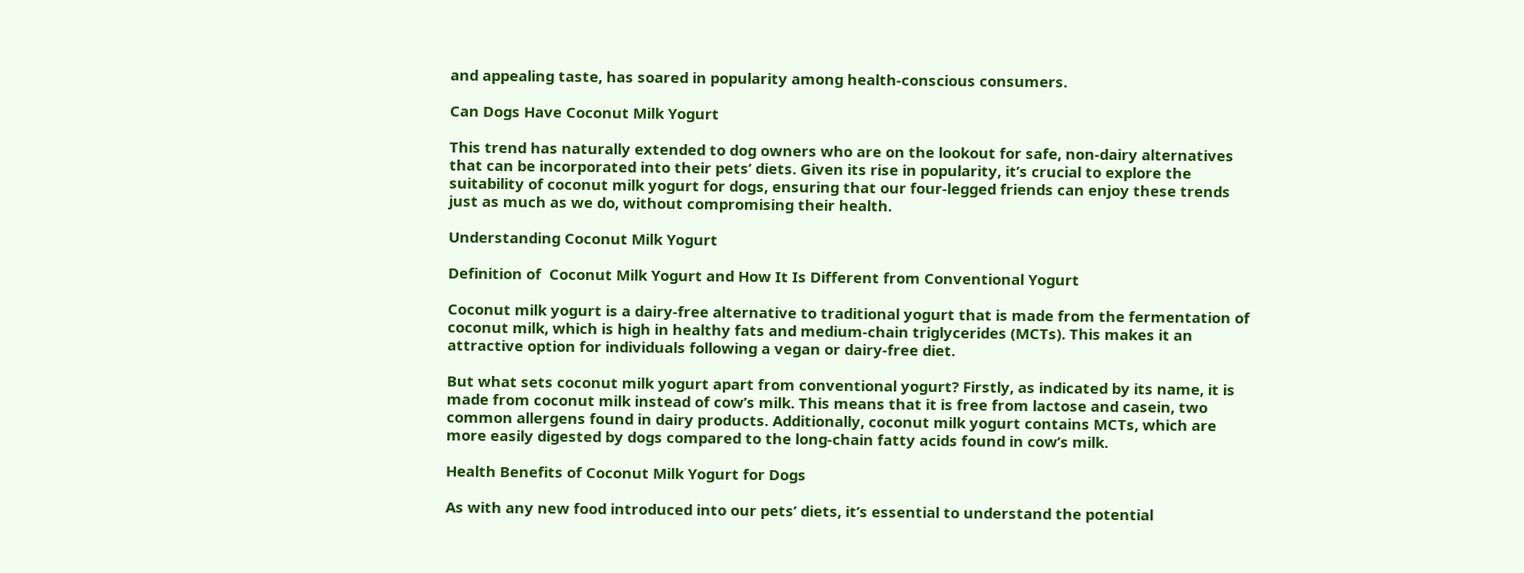and appealing taste, has soared in popularity among health-conscious consumers.

Can Dogs Have Coconut Milk Yogurt

This trend has naturally extended to dog owners who are on the lookout for safe, non-dairy alternatives that can be incorporated into their pets’ diets. Given its rise in popularity, it’s crucial to explore the suitability of coconut milk yogurt for dogs, ensuring that our four-legged friends can enjoy these trends just as much as we do, without compromising their health.

Understanding Coconut Milk Yogurt

Definition of  Coconut Milk Yogurt and How It Is Different from Conventional Yogurt

Coconut milk yogurt is a dairy-free alternative to traditional yogurt that is made from the fermentation of coconut milk, which is high in healthy fats and medium-chain triglycerides (MCTs). This makes it an attractive option for individuals following a vegan or dairy-free diet.

But what sets coconut milk yogurt apart from conventional yogurt? Firstly, as indicated by its name, it is made from coconut milk instead of cow’s milk. This means that it is free from lactose and casein, two common allergens found in dairy products. Additionally, coconut milk yogurt contains MCTs, which are more easily digested by dogs compared to the long-chain fatty acids found in cow’s milk.

Health Benefits of Coconut Milk Yogurt for Dogs

As with any new food introduced into our pets’ diets, it’s essential to understand the potential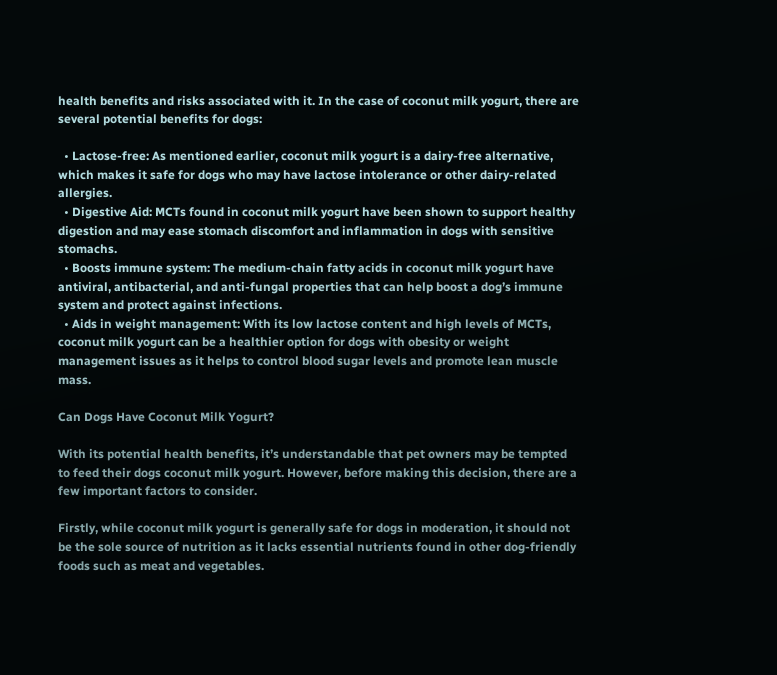health benefits and risks associated with it. In the case of coconut milk yogurt, there are several potential benefits for dogs:

  • Lactose-free: As mentioned earlier, coconut milk yogurt is a dairy-free alternative, which makes it safe for dogs who may have lactose intolerance or other dairy-related allergies.
  • Digestive Aid: MCTs found in coconut milk yogurt have been shown to support healthy digestion and may ease stomach discomfort and inflammation in dogs with sensitive stomachs.
  • Boosts immune system: The medium-chain fatty acids in coconut milk yogurt have antiviral, antibacterial, and anti-fungal properties that can help boost a dog’s immune system and protect against infections.
  • Aids in weight management: With its low lactose content and high levels of MCTs, coconut milk yogurt can be a healthier option for dogs with obesity or weight management issues as it helps to control blood sugar levels and promote lean muscle mass.

Can Dogs Have Coconut Milk Yogurt?

With its potential health benefits, it’s understandable that pet owners may be tempted to feed their dogs coconut milk yogurt. However, before making this decision, there are a few important factors to consider.

Firstly, while coconut milk yogurt is generally safe for dogs in moderation, it should not be the sole source of nutrition as it lacks essential nutrients found in other dog-friendly foods such as meat and vegetables.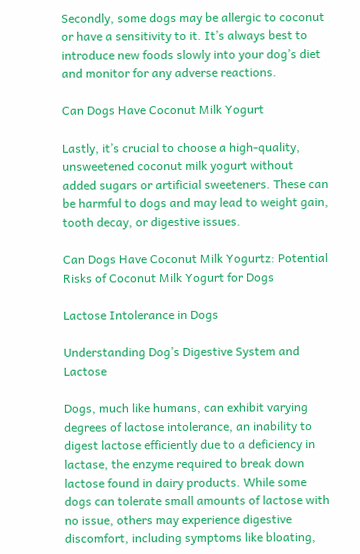Secondly, some dogs may be allergic to coconut or have a sensitivity to it. It’s always best to introduce new foods slowly into your dog’s diet and monitor for any adverse reactions.

Can Dogs Have Coconut Milk Yogurt

Lastly, it’s crucial to choose a high-quality, unsweetened coconut milk yogurt without added sugars or artificial sweeteners. These can be harmful to dogs and may lead to weight gain, tooth decay, or digestive issues.

Can Dogs Have Coconut Milk Yogurtz: Potential Risks of Coconut Milk Yogurt for Dogs

Lactose Intolerance in Dogs

Understanding Dog’s Digestive System and Lactose

Dogs, much like humans, can exhibit varying degrees of lactose intolerance, an inability to digest lactose efficiently due to a deficiency in lactase, the enzyme required to break down lactose found in dairy products. While some dogs can tolerate small amounts of lactose with no issue, others may experience digestive discomfort, including symptoms like bloating,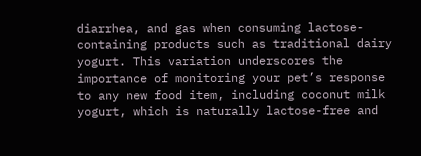diarrhea, and gas when consuming lactose-containing products such as traditional dairy yogurt. This variation underscores the importance of monitoring your pet’s response to any new food item, including coconut milk yogurt, which is naturally lactose-free and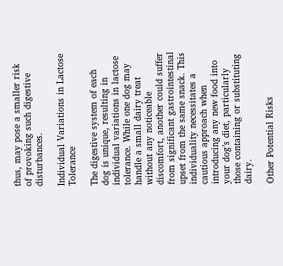thus, may pose a smaller risk of provoking such digestive disturbances.

Individual Variations in Lactose Tolerance

The digestive system of each dog is unique, resulting in individual variations in lactose tolerance. While one dog may handle a small dairy treat without any noticeable discomfort, another could suffer from significant gastrointestinal upset from the same snack. This individuality necessitates a cautious approach when introducing any new food into your dog’s diet, particularly those containing or substituting dairy.

Other Potential Risks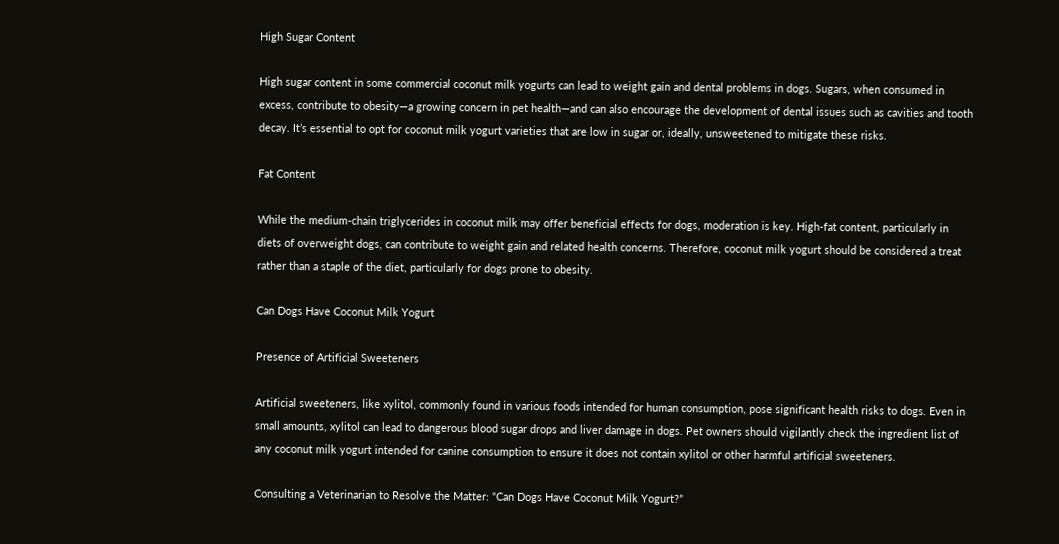High Sugar Content

High sugar content in some commercial coconut milk yogurts can lead to weight gain and dental problems in dogs. Sugars, when consumed in excess, contribute to obesity—a growing concern in pet health—and can also encourage the development of dental issues such as cavities and tooth decay. It’s essential to opt for coconut milk yogurt varieties that are low in sugar or, ideally, unsweetened to mitigate these risks.

Fat Content

While the medium-chain triglycerides in coconut milk may offer beneficial effects for dogs, moderation is key. High-fat content, particularly in diets of overweight dogs, can contribute to weight gain and related health concerns. Therefore, coconut milk yogurt should be considered a treat rather than a staple of the diet, particularly for dogs prone to obesity.

Can Dogs Have Coconut Milk Yogurt

Presence of Artificial Sweeteners

Artificial sweeteners, like xylitol, commonly found in various foods intended for human consumption, pose significant health risks to dogs. Even in small amounts, xylitol can lead to dangerous blood sugar drops and liver damage in dogs. Pet owners should vigilantly check the ingredient list of any coconut milk yogurt intended for canine consumption to ensure it does not contain xylitol or other harmful artificial sweeteners.

Consulting a Veterinarian to Resolve the Matter: “Can Dogs Have Coconut Milk Yogurt?”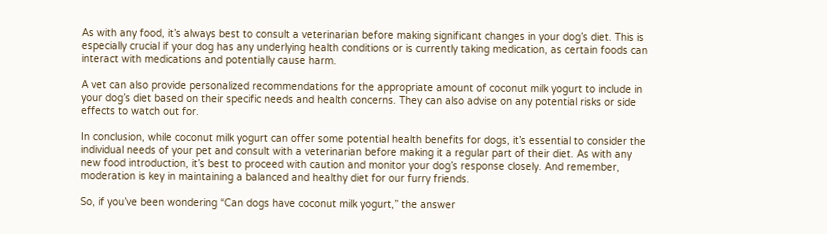As with any food, it’s always best to consult a veterinarian before making significant changes in your dog’s diet. This is especially crucial if your dog has any underlying health conditions or is currently taking medication, as certain foods can interact with medications and potentially cause harm.

A vet can also provide personalized recommendations for the appropriate amount of coconut milk yogurt to include in your dog’s diet based on their specific needs and health concerns. They can also advise on any potential risks or side effects to watch out for.

In conclusion, while coconut milk yogurt can offer some potential health benefits for dogs, it’s essential to consider the individual needs of your pet and consult with a veterinarian before making it a regular part of their diet. As with any new food introduction, it’s best to proceed with caution and monitor your dog’s response closely. And remember, moderation is key in maintaining a balanced and healthy diet for our furry friends.

So, if you’ve been wondering “Can dogs have coconut milk yogurt,” the answer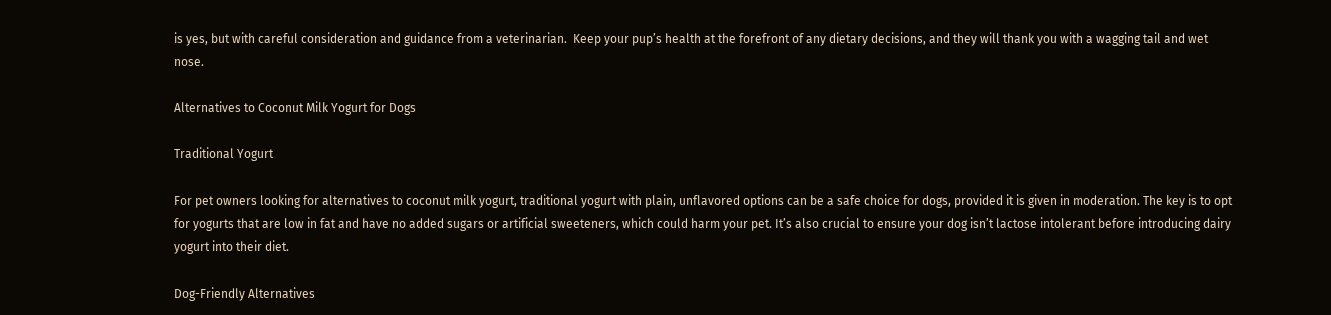is yes, but with careful consideration and guidance from a veterinarian.  Keep your pup’s health at the forefront of any dietary decisions, and they will thank you with a wagging tail and wet nose.

Alternatives to Coconut Milk Yogurt for Dogs

Traditional Yogurt

For pet owners looking for alternatives to coconut milk yogurt, traditional yogurt with plain, unflavored options can be a safe choice for dogs, provided it is given in moderation. The key is to opt for yogurts that are low in fat and have no added sugars or artificial sweeteners, which could harm your pet. It’s also crucial to ensure your dog isn’t lactose intolerant before introducing dairy yogurt into their diet.

Dog-Friendly Alternatives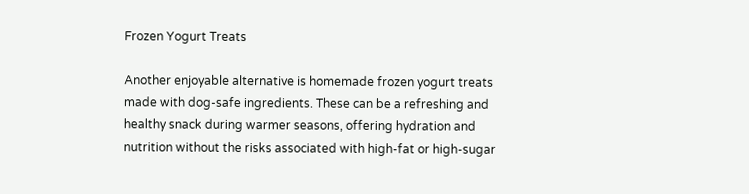Frozen Yogurt Treats

Another enjoyable alternative is homemade frozen yogurt treats made with dog-safe ingredients. These can be a refreshing and healthy snack during warmer seasons, offering hydration and nutrition without the risks associated with high-fat or high-sugar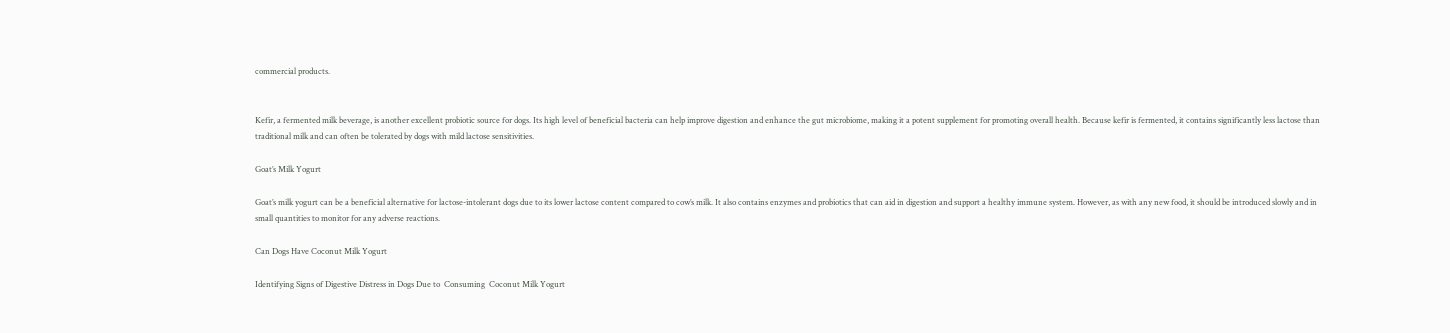commercial products.


Kefir, a fermented milk beverage, is another excellent probiotic source for dogs. Its high level of beneficial bacteria can help improve digestion and enhance the gut microbiome, making it a potent supplement for promoting overall health. Because kefir is fermented, it contains significantly less lactose than traditional milk and can often be tolerated by dogs with mild lactose sensitivities.

Goat’s Milk Yogurt

Goat’s milk yogurt can be a beneficial alternative for lactose-intolerant dogs due to its lower lactose content compared to cow’s milk. It also contains enzymes and probiotics that can aid in digestion and support a healthy immune system. However, as with any new food, it should be introduced slowly and in small quantities to monitor for any adverse reactions.

Can Dogs Have Coconut Milk Yogurt

Identifying Signs of Digestive Distress in Dogs Due to  Consuming  Coconut Milk Yogurt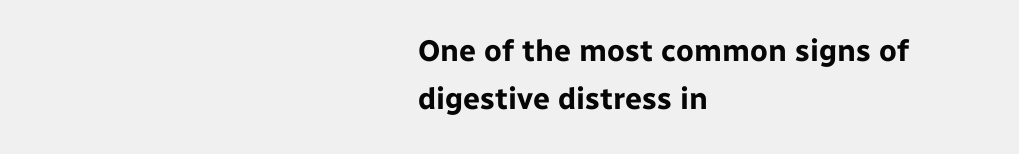One of the most common signs of digestive distress in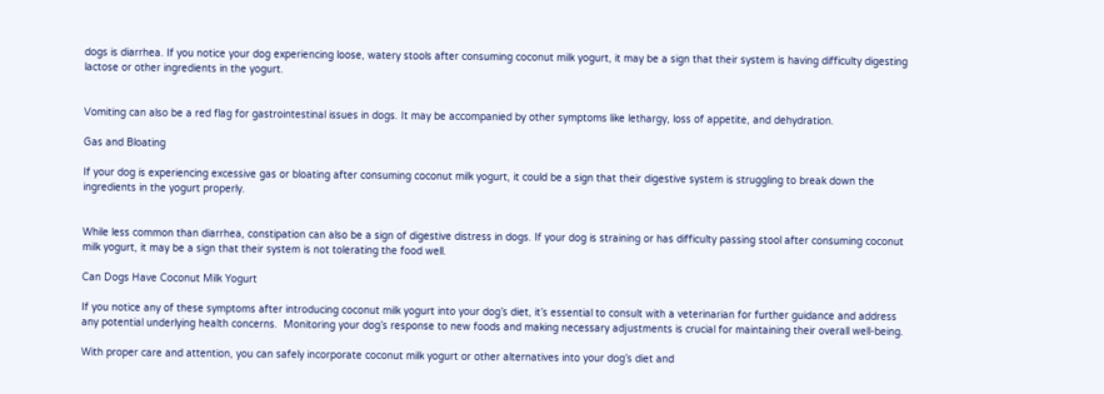dogs is diarrhea. If you notice your dog experiencing loose, watery stools after consuming coconut milk yogurt, it may be a sign that their system is having difficulty digesting lactose or other ingredients in the yogurt.


Vomiting can also be a red flag for gastrointestinal issues in dogs. It may be accompanied by other symptoms like lethargy, loss of appetite, and dehydration.

Gas and Bloating

If your dog is experiencing excessive gas or bloating after consuming coconut milk yogurt, it could be a sign that their digestive system is struggling to break down the ingredients in the yogurt properly.


While less common than diarrhea, constipation can also be a sign of digestive distress in dogs. If your dog is straining or has difficulty passing stool after consuming coconut milk yogurt, it may be a sign that their system is not tolerating the food well.

Can Dogs Have Coconut Milk Yogurt

If you notice any of these symptoms after introducing coconut milk yogurt into your dog’s diet, it’s essential to consult with a veterinarian for further guidance and address any potential underlying health concerns.  Monitoring your dog’s response to new foods and making necessary adjustments is crucial for maintaining their overall well-being.

With proper care and attention, you can safely incorporate coconut milk yogurt or other alternatives into your dog’s diet and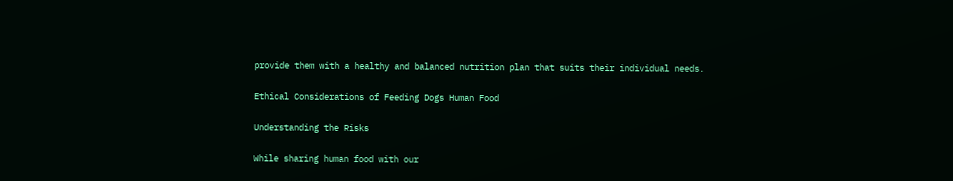provide them with a healthy and balanced nutrition plan that suits their individual needs.

Ethical Considerations of Feeding Dogs Human Food

Understanding the Risks

While sharing human food with our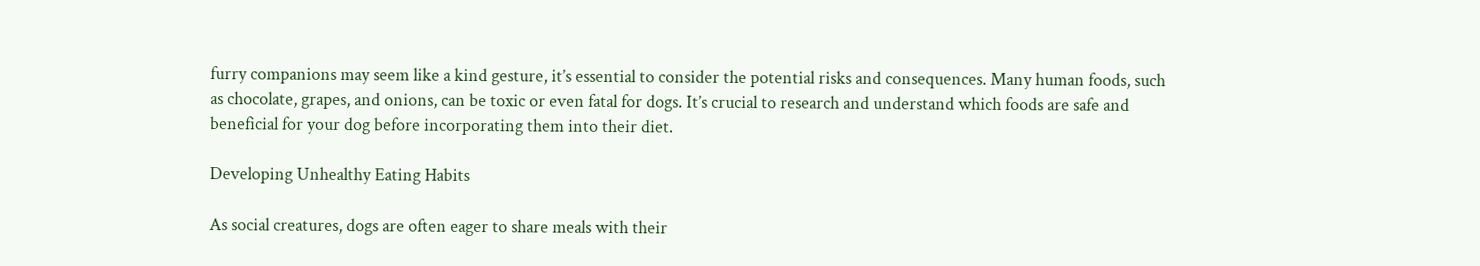furry companions may seem like a kind gesture, it’s essential to consider the potential risks and consequences. Many human foods, such as chocolate, grapes, and onions, can be toxic or even fatal for dogs. It’s crucial to research and understand which foods are safe and beneficial for your dog before incorporating them into their diet.

Developing Unhealthy Eating Habits

As social creatures, dogs are often eager to share meals with their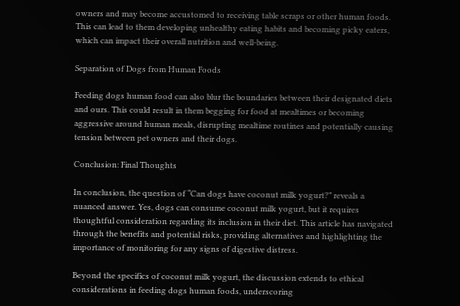owners and may become accustomed to receiving table scraps or other human foods. This can lead to them developing unhealthy eating habits and becoming picky eaters, which can impact their overall nutrition and well-being.

Separation of Dogs from Human Foods

Feeding dogs human food can also blur the boundaries between their designated diets and ours. This could result in them begging for food at mealtimes or becoming aggressive around human meals, disrupting mealtime routines and potentially causing tension between pet owners and their dogs.

Conclusion: Final Thoughts

In conclusion, the question of “Can dogs have coconut milk yogurt?” reveals a nuanced answer. Yes, dogs can consume coconut milk yogurt, but it requires thoughtful consideration regarding its inclusion in their diet. This article has navigated through the benefits and potential risks, providing alternatives and highlighting the importance of monitoring for any signs of digestive distress.

Beyond the specifics of coconut milk yogurt, the discussion extends to ethical considerations in feeding dogs human foods, underscoring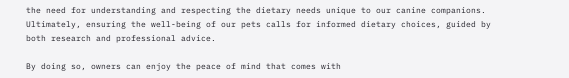the need for understanding and respecting the dietary needs unique to our canine companions. Ultimately, ensuring the well-being of our pets calls for informed dietary choices, guided by both research and professional advice.

By doing so, owners can enjoy the peace of mind that comes with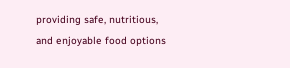providing safe, nutritious, and enjoyable food options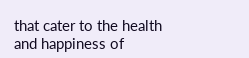that cater to the health and happiness of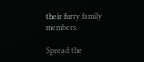their furry family members.

Spread the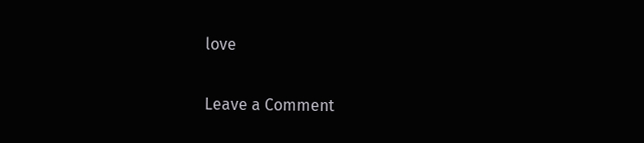love

Leave a Comment